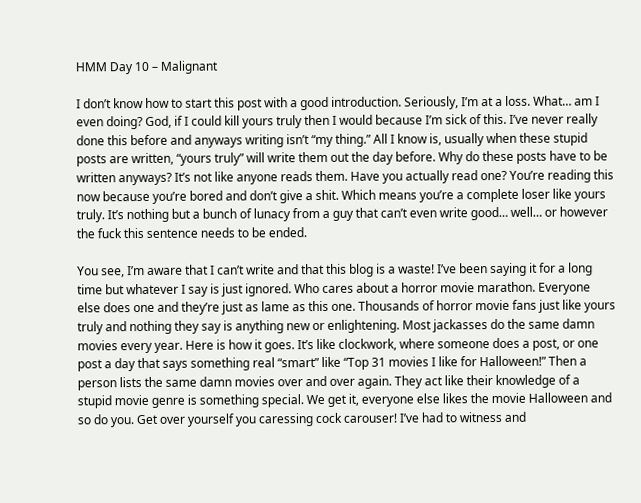HMM Day 10 – Malignant

I don’t know how to start this post with a good introduction. Seriously, I’m at a loss. What… am I even doing? God, if I could kill yours truly then I would because I’m sick of this. I’ve never really done this before and anyways writing isn’t “my thing.” All I know is, usually when these stupid posts are written, “yours truly” will write them out the day before. Why do these posts have to be written anyways? It’s not like anyone reads them. Have you actually read one? You’re reading this now because you’re bored and don’t give a shit. Which means you’re a complete loser like yours truly. It’s nothing but a bunch of lunacy from a guy that can’t even write good… well… or however the fuck this sentence needs to be ended.

You see, I’m aware that I can’t write and that this blog is a waste! I’ve been saying it for a long time but whatever I say is just ignored. Who cares about a horror movie marathon. Everyone else does one and they’re just as lame as this one. Thousands of horror movie fans just like yours truly and nothing they say is anything new or enlightening. Most jackasses do the same damn movies every year. Here is how it goes. It’s like clockwork, where someone does a post, or one post a day that says something real “smart” like “Top 31 movies I like for Halloween!” Then a person lists the same damn movies over and over again. They act like their knowledge of a stupid movie genre is something special. We get it, everyone else likes the movie Halloween and so do you. Get over yourself you caressing cock carouser! I’ve had to witness and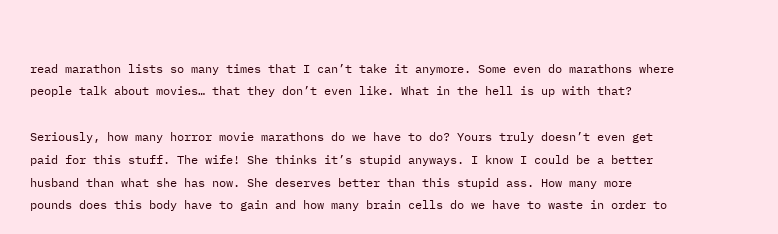read marathon lists so many times that I can’t take it anymore. Some even do marathons where people talk about movies… that they don’t even like. What in the hell is up with that?

Seriously, how many horror movie marathons do we have to do? Yours truly doesn’t even get paid for this stuff. The wife! She thinks it’s stupid anyways. I know I could be a better husband than what she has now. She deserves better than this stupid ass. How many more pounds does this body have to gain and how many brain cells do we have to waste in order to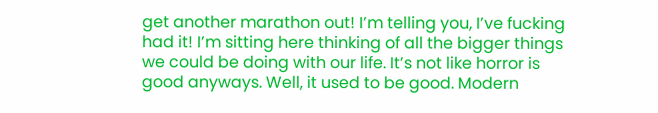get another marathon out! I’m telling you, I’ve fucking had it! I’m sitting here thinking of all the bigger things we could be doing with our life. It’s not like horror is good anyways. Well, it used to be good. Modern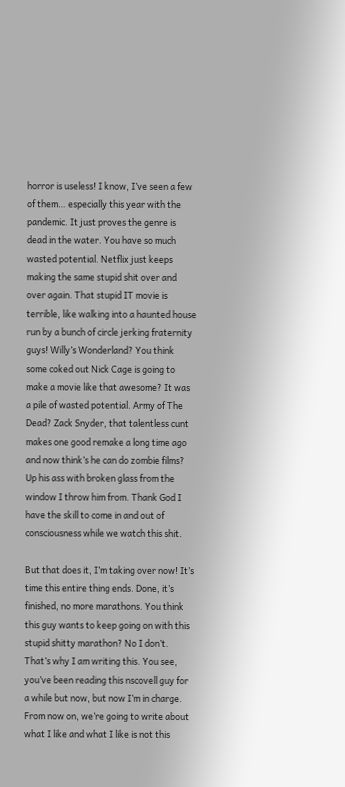horror is useless! I know, I’ve seen a few of them… especially this year with the pandemic. It just proves the genre is dead in the water. You have so much wasted potential. Netflix just keeps making the same stupid shit over and over again. That stupid IT movie is terrible, like walking into a haunted house run by a bunch of circle jerking fraternity guys! Willy’s Wonderland? You think some coked out Nick Cage is going to make a movie like that awesome? It was a pile of wasted potential. Army of The Dead? Zack Snyder, that talentless cunt makes one good remake a long time ago and now think’s he can do zombie films? Up his ass with broken glass from the window I throw him from. Thank God I have the skill to come in and out of consciousness while we watch this shit.

But that does it, I’m taking over now! It’s time this entire thing ends. Done, it’s finished, no more marathons. You think this guy wants to keep going on with this stupid shitty marathon? No I don’t. That’s why I am writing this. You see, you’ve been reading this nscovell guy for a while but now, but now I’m in charge. From now on, we’re going to write about what I like and what I like is not this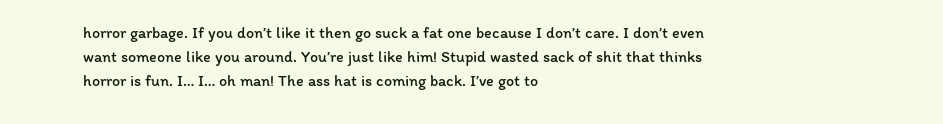horror garbage. If you don’t like it then go suck a fat one because I don’t care. I don’t even want someone like you around. You’re just like him! Stupid wasted sack of shit that thinks horror is fun. I… I… oh man! The ass hat is coming back. I’ve got to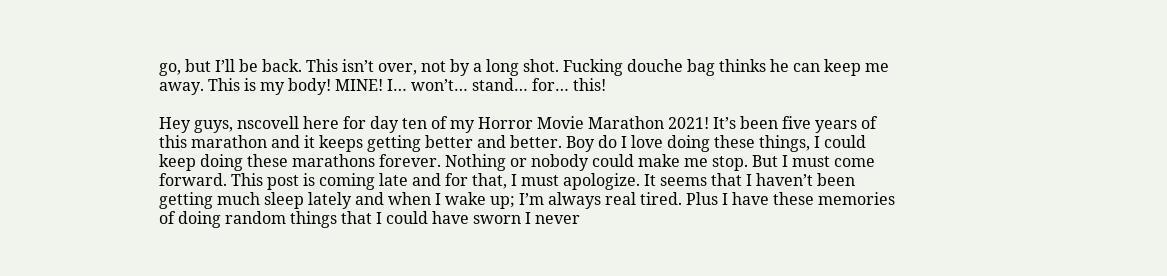go, but I’ll be back. This isn’t over, not by a long shot. Fucking douche bag thinks he can keep me away. This is my body! MINE! I… won’t… stand… for… this!

Hey guys, nscovell here for day ten of my Horror Movie Marathon 2021! It’s been five years of this marathon and it keeps getting better and better. Boy do I love doing these things, I could keep doing these marathons forever. Nothing or nobody could make me stop. But I must come forward. This post is coming late and for that, I must apologize. It seems that I haven’t been getting much sleep lately and when I wake up; I’m always real tired. Plus I have these memories of doing random things that I could have sworn I never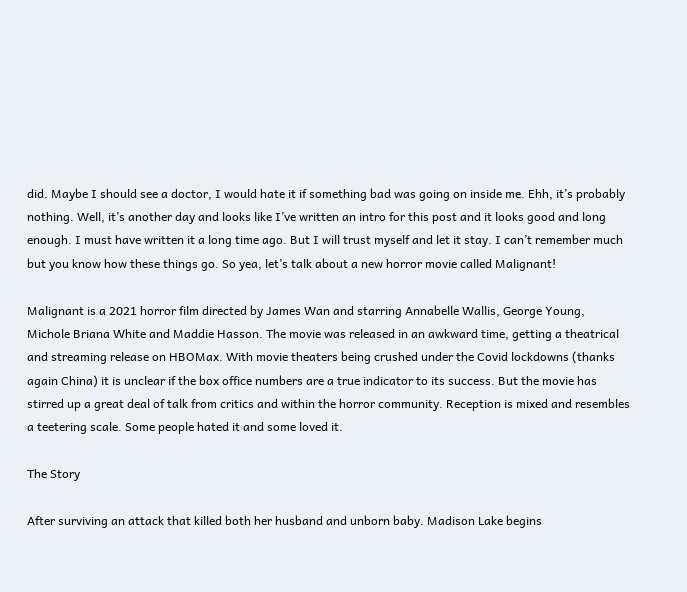did. Maybe I should see a doctor, I would hate it if something bad was going on inside me. Ehh, it’s probably nothing. Well, it’s another day and looks like I’ve written an intro for this post and it looks good and long enough. I must have written it a long time ago. But I will trust myself and let it stay. I can’t remember much but you know how these things go. So yea, let’s talk about a new horror movie called Malignant!

Malignant is a 2021 horror film directed by James Wan and starring Annabelle Wallis, George Young, Michole Briana White and Maddie Hasson. The movie was released in an awkward time, getting a theatrical and streaming release on HBOMax. With movie theaters being crushed under the Covid lockdowns (thanks again China) it is unclear if the box office numbers are a true indicator to its success. But the movie has stirred up a great deal of talk from critics and within the horror community. Reception is mixed and resembles a teetering scale. Some people hated it and some loved it.

The Story

After surviving an attack that killed both her husband and unborn baby. Madison Lake begins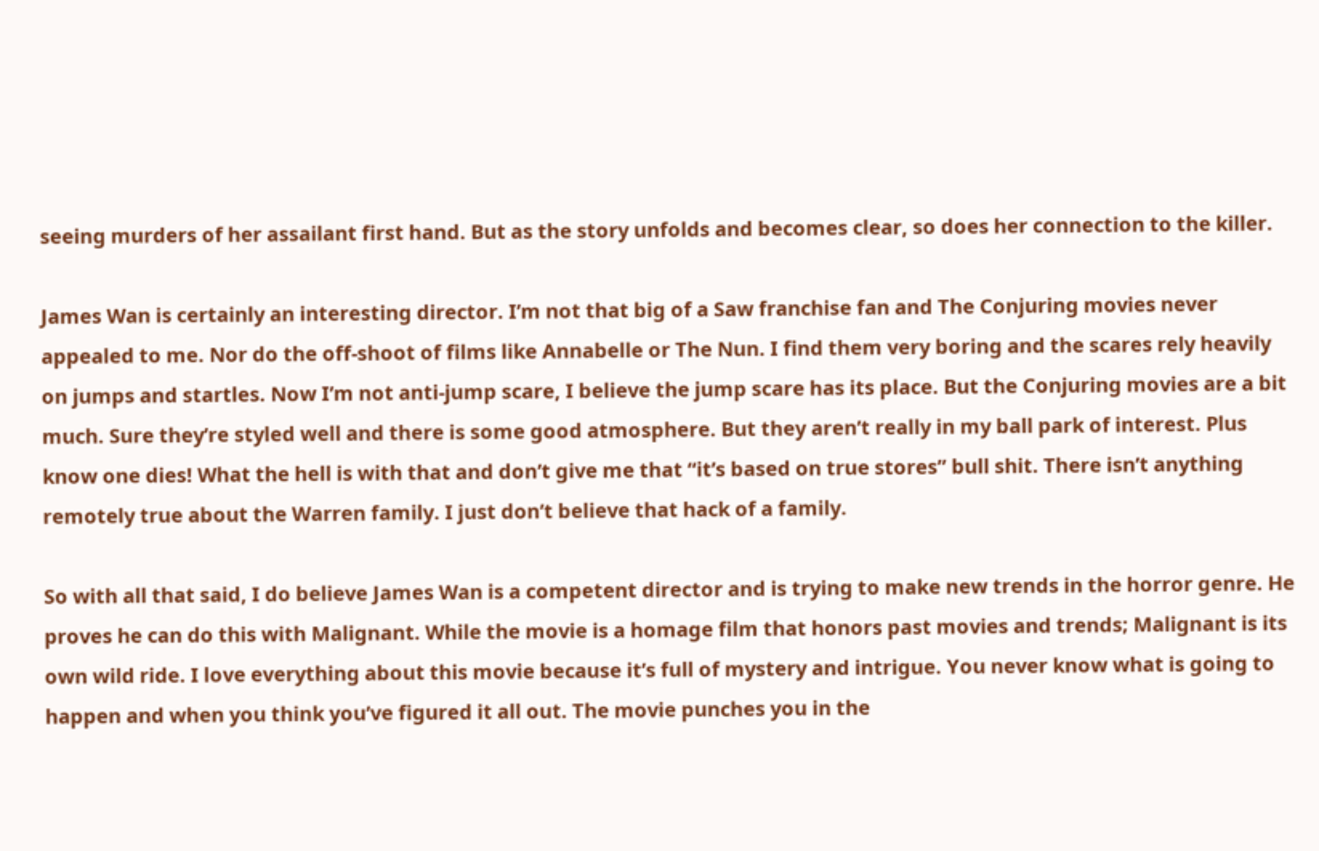seeing murders of her assailant first hand. But as the story unfolds and becomes clear, so does her connection to the killer.

James Wan is certainly an interesting director. I’m not that big of a Saw franchise fan and The Conjuring movies never appealed to me. Nor do the off-shoot of films like Annabelle or The Nun. I find them very boring and the scares rely heavily on jumps and startles. Now I’m not anti-jump scare, I believe the jump scare has its place. But the Conjuring movies are a bit much. Sure they’re styled well and there is some good atmosphere. But they aren’t really in my ball park of interest. Plus know one dies! What the hell is with that and don’t give me that “it’s based on true stores” bull shit. There isn’t anything remotely true about the Warren family. I just don’t believe that hack of a family.

So with all that said, I do believe James Wan is a competent director and is trying to make new trends in the horror genre. He proves he can do this with Malignant. While the movie is a homage film that honors past movies and trends; Malignant is its own wild ride. I love everything about this movie because it’s full of mystery and intrigue. You never know what is going to happen and when you think you’ve figured it all out. The movie punches you in the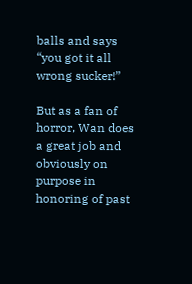balls and says “you got it all wrong sucker!”

But as a fan of horror, Wan does a great job and obviously on purpose in honoring of past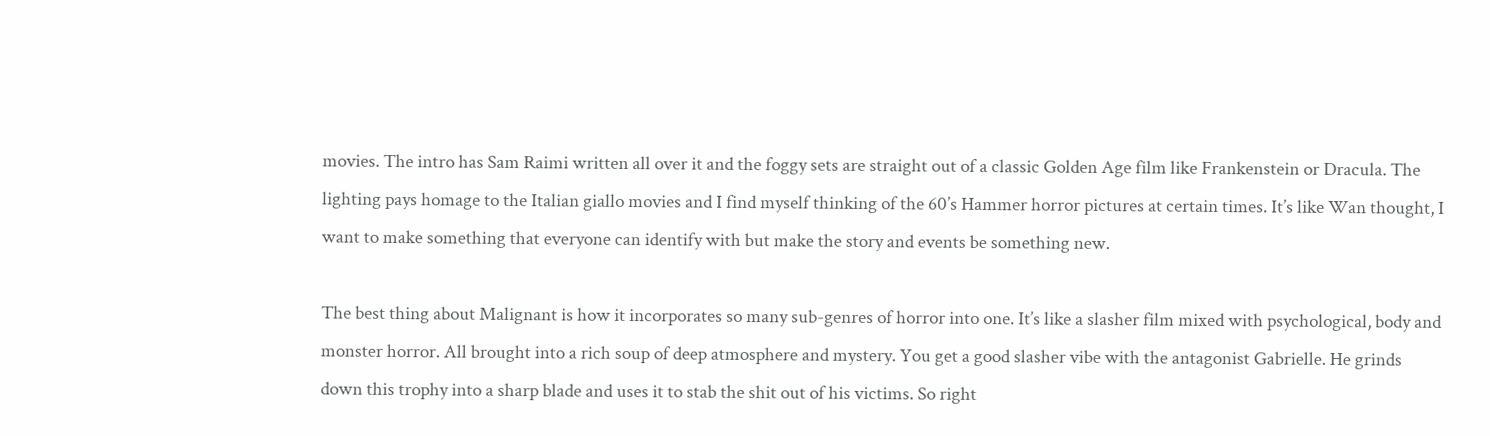movies. The intro has Sam Raimi written all over it and the foggy sets are straight out of a classic Golden Age film like Frankenstein or Dracula. The lighting pays homage to the Italian giallo movies and I find myself thinking of the 60’s Hammer horror pictures at certain times. It’s like Wan thought, I want to make something that everyone can identify with but make the story and events be something new.

The best thing about Malignant is how it incorporates so many sub-genres of horror into one. It’s like a slasher film mixed with psychological, body and monster horror. All brought into a rich soup of deep atmosphere and mystery. You get a good slasher vibe with the antagonist Gabrielle. He grinds down this trophy into a sharp blade and uses it to stab the shit out of his victims. So right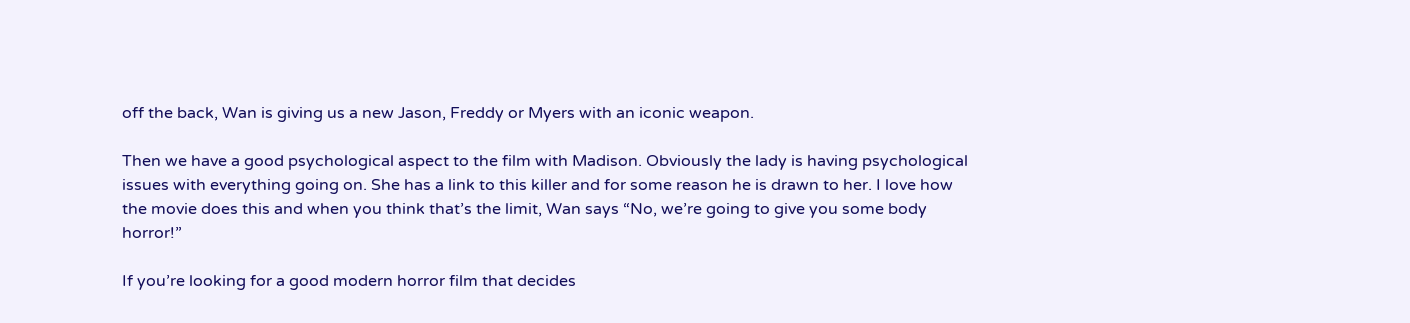off the back, Wan is giving us a new Jason, Freddy or Myers with an iconic weapon.

Then we have a good psychological aspect to the film with Madison. Obviously the lady is having psychological issues with everything going on. She has a link to this killer and for some reason he is drawn to her. I love how the movie does this and when you think that’s the limit, Wan says “No, we’re going to give you some body horror!”

If you’re looking for a good modern horror film that decides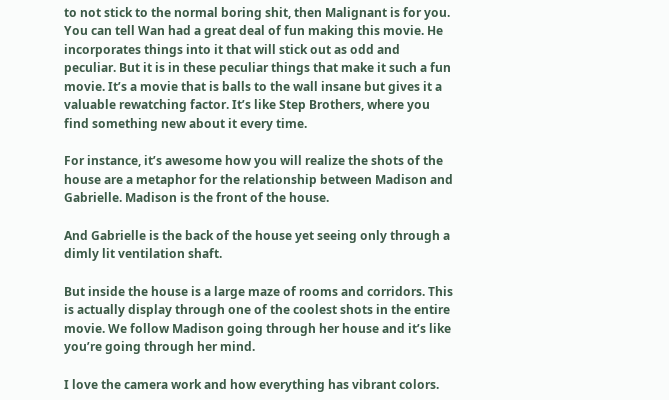to not stick to the normal boring shit, then Malignant is for you. You can tell Wan had a great deal of fun making this movie. He incorporates things into it that will stick out as odd and peculiar. But it is in these peculiar things that make it such a fun movie. It’s a movie that is balls to the wall insane but gives it a valuable rewatching factor. It’s like Step Brothers, where you find something new about it every time.

For instance, it’s awesome how you will realize the shots of the house are a metaphor for the relationship between Madison and Gabrielle. Madison is the front of the house.

And Gabrielle is the back of the house yet seeing only through a dimly lit ventilation shaft.

But inside the house is a large maze of rooms and corridors. This is actually display through one of the coolest shots in the entire movie. We follow Madison going through her house and it’s like you’re going through her mind.

I love the camera work and how everything has vibrant colors.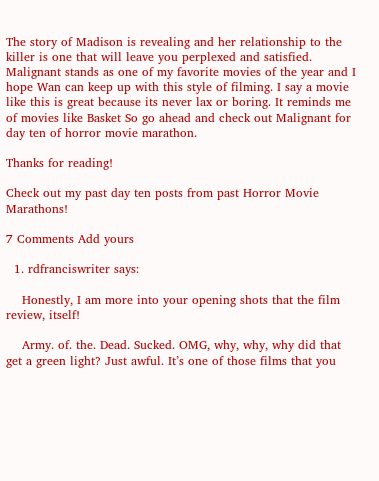The story of Madison is revealing and her relationship to the killer is one that will leave you perplexed and satisfied. Malignant stands as one of my favorite movies of the year and I hope Wan can keep up with this style of filming. I say a movie like this is great because its never lax or boring. It reminds me of movies like Basket So go ahead and check out Malignant for day ten of horror movie marathon.

Thanks for reading!

Check out my past day ten posts from past Horror Movie Marathons!

7 Comments Add yours

  1. rdfranciswriter says:

    Honestly, I am more into your opening shots that the film review, itself!

    Army. of. the. Dead. Sucked. OMG, why, why, why did that get a green light? Just awful. It’s one of those films that you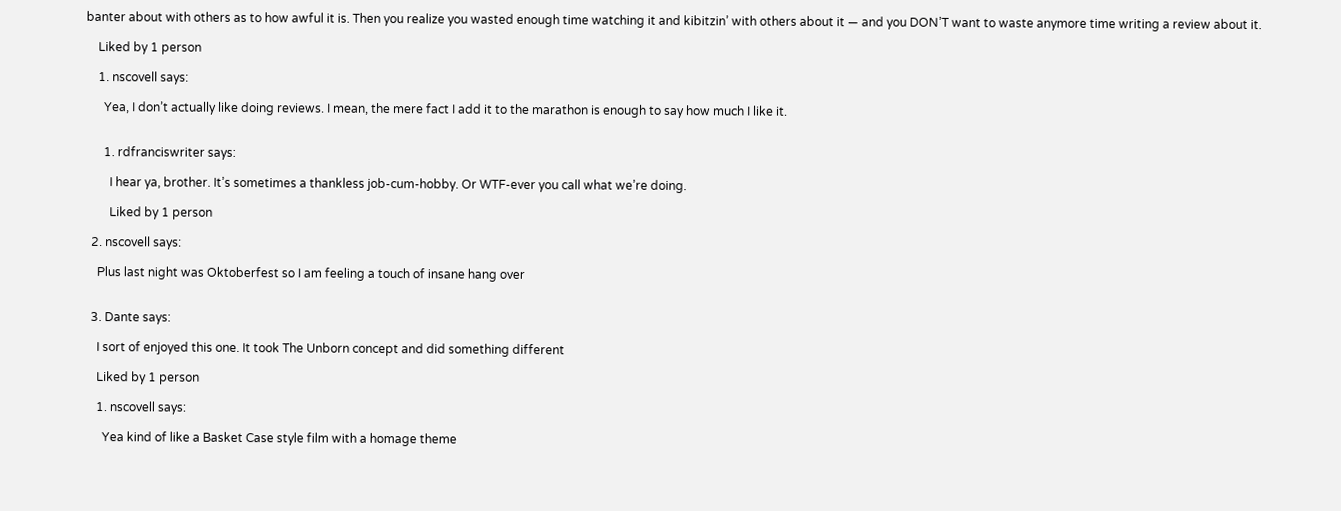banter about with others as to how awful it is. Then you realize you wasted enough time watching it and kibitzin’ with others about it — and you DON’T want to waste anymore time writing a review about it.

    Liked by 1 person

    1. nscovell says:

      Yea, I don’t actually like doing reviews. I mean, the mere fact I add it to the marathon is enough to say how much I like it.


      1. rdfranciswriter says:

        I hear ya, brother. It’s sometimes a thankless job-cum-hobby. Or WTF-ever you call what we’re doing.

        Liked by 1 person

  2. nscovell says:

    Plus last night was Oktoberfest so I am feeling a touch of insane hang over


  3. Dante says:

    I sort of enjoyed this one. It took The Unborn concept and did something different

    Liked by 1 person

    1. nscovell says:

      Yea kind of like a Basket Case style film with a homage theme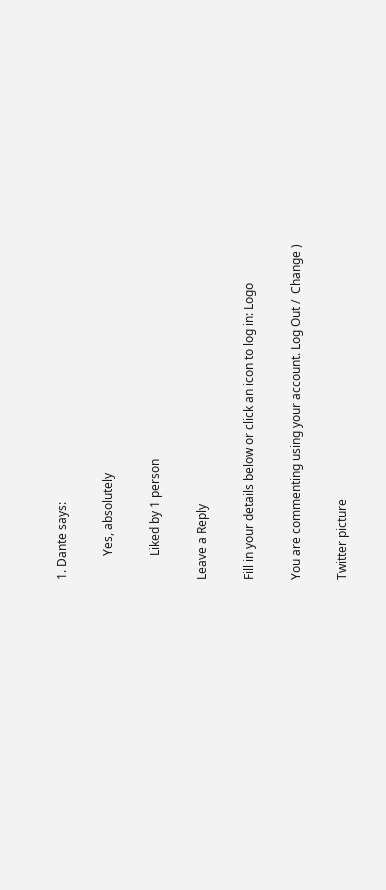1. Dante says:

        Yes, absolutely

        Liked by 1 person

Leave a Reply

Fill in your details below or click an icon to log in: Logo

You are commenting using your account. Log Out /  Change )

Twitter picture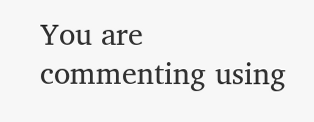You are commenting using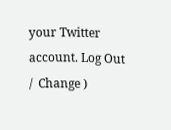your Twitter account. Log Out /  Change )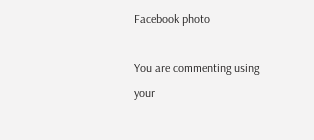Facebook photo

You are commenting using your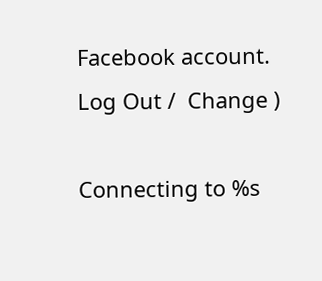Facebook account. Log Out /  Change )

Connecting to %s